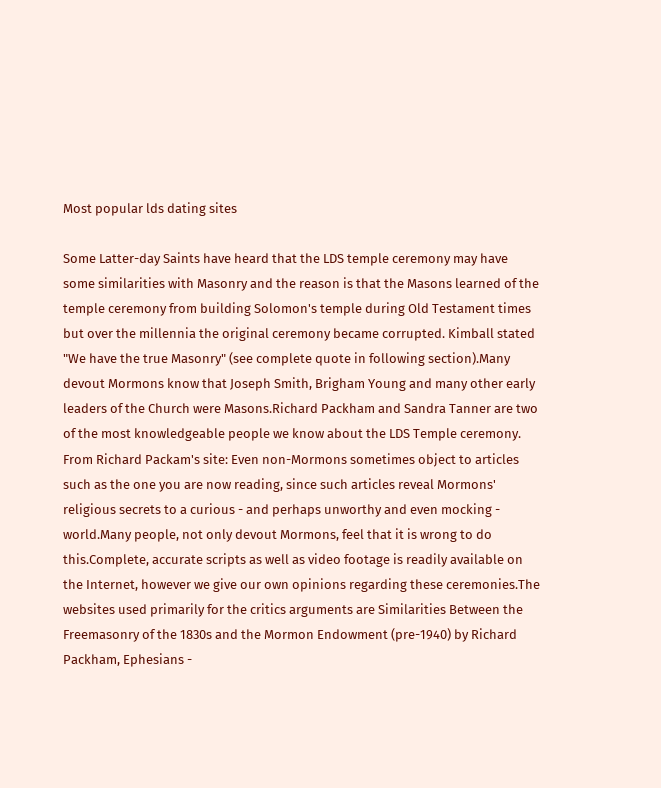Most popular lds dating sites

Some Latter-day Saints have heard that the LDS temple ceremony may have some similarities with Masonry and the reason is that the Masons learned of the temple ceremony from building Solomon's temple during Old Testament times but over the millennia the original ceremony became corrupted. Kimball stated "We have the true Masonry" (see complete quote in following section).Many devout Mormons know that Joseph Smith, Brigham Young and many other early leaders of the Church were Masons.Richard Packham and Sandra Tanner are two of the most knowledgeable people we know about the LDS Temple ceremony. From Richard Packam's site: Even non-Mormons sometimes object to articles such as the one you are now reading, since such articles reveal Mormons' religious secrets to a curious - and perhaps unworthy and even mocking - world.Many people, not only devout Mormons, feel that it is wrong to do this.Complete, accurate scripts as well as video footage is readily available on the Internet, however we give our own opinions regarding these ceremonies.The websites used primarily for the critics arguments are Similarities Between the Freemasonry of the 1830s and the Mormon Endowment (pre-1940) by Richard Packham, Ephesians -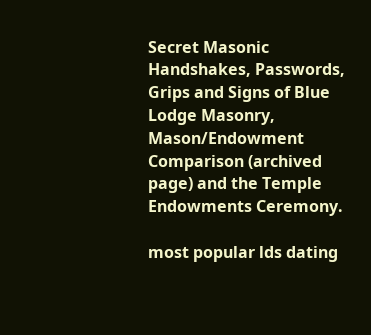Secret Masonic Handshakes, Passwords, Grips and Signs of Blue Lodge Masonry, Mason/Endowment Comparison (archived page) and the Temple Endowments Ceremony.

most popular lds dating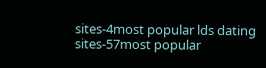sites-4most popular lds dating sites-57most popular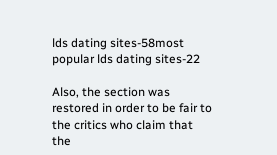lds dating sites-58most popular lds dating sites-22

Also, the section was restored in order to be fair to the critics who claim that the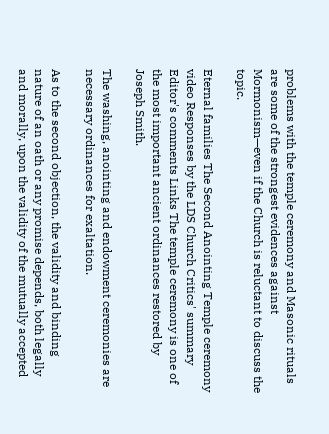problems with the temple ceremony and Masonic rituals are some of the strongest evidences against Mormonism—even if the Church is reluctant to discuss the topic.

Eternal families The Second Anointing Temple ceremony video Responses by the LDS Church Critics' summary Editor's comments Links The temple ceremony is one of the most important ancient ordinances restored by Joseph Smith.

The washing, anointing and endowment ceremonies are necessary ordinances for exaltation.

As to the second objection, the validity and binding nature of an oath or any promise depends, both legally and morally, upon the validity of the mutually accepted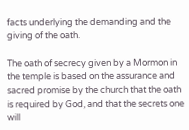facts underlying the demanding and the giving of the oath.

The oath of secrecy given by a Mormon in the temple is based on the assurance and sacred promise by the church that the oath is required by God, and that the secrets one will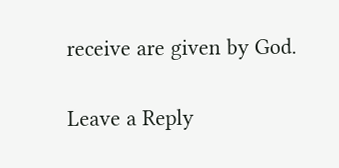receive are given by God.

Leave a Reply